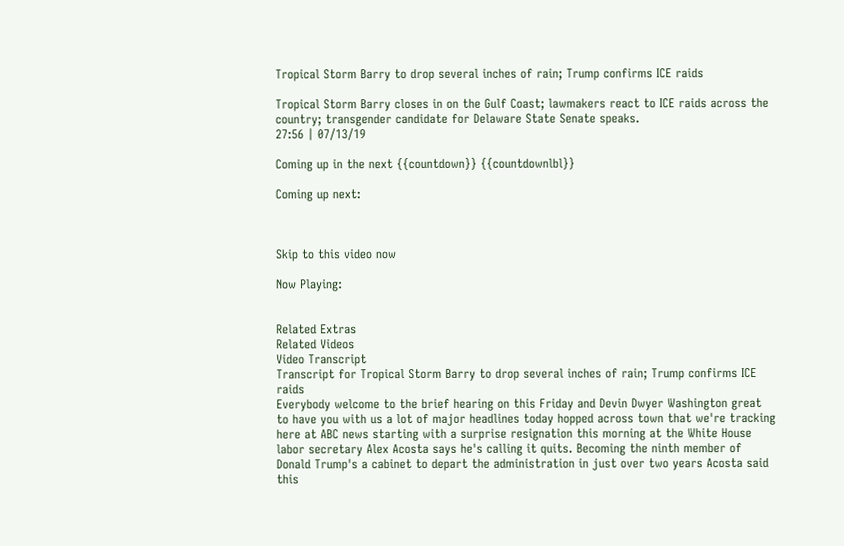Tropical Storm Barry to drop several inches of rain; Trump confirms ICE raids

Tropical Storm Barry closes in on the Gulf Coast; lawmakers react to ICE raids across the country; transgender candidate for Delaware State Senate speaks.
27:56 | 07/13/19

Coming up in the next {{countdown}} {{countdownlbl}}

Coming up next:



Skip to this video now

Now Playing:


Related Extras
Related Videos
Video Transcript
Transcript for Tropical Storm Barry to drop several inches of rain; Trump confirms ICE raids
Everybody welcome to the brief hearing on this Friday and Devin Dwyer Washington great to have you with us a lot of major headlines today hopped across town that we're tracking here at ABC news starting with a surprise resignation this morning at the White House labor secretary Alex Acosta says he's calling it quits. Becoming the ninth member of Donald Trump's a cabinet to depart the administration in just over two years Acosta said this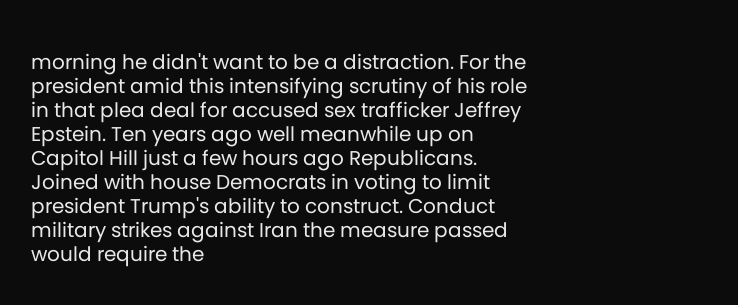morning he didn't want to be a distraction. For the president amid this intensifying scrutiny of his role in that plea deal for accused sex trafficker Jeffrey Epstein. Ten years ago well meanwhile up on Capitol Hill just a few hours ago Republicans. Joined with house Democrats in voting to limit president Trump's ability to construct. Conduct military strikes against Iran the measure passed would require the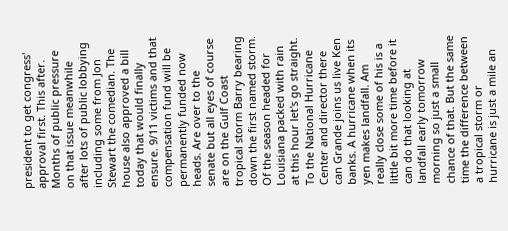president to get congress' approval first. This after. Months of public pressure on that issue meanwhile after lots of public lobbying including some from Jon Stewart the comedian. The house also approved a bill today that would finally ensure. 9/11 victims and that compensation fund will be permanently funded now heads. Are over to the senate but all eyes of course are on the Gulf Coast tropical storm Barry bearing down the first named storm. Of the season headed for Louisiana packed with rain at this hour let's go straight. To the National Hurricane Center and director there can Grande joins us live Ken banks. A hurricane when its yen makes landfall. Am really close some of his is a little bit more time before it can do that looking at landfall early tomorrow morning so just a small chance of that. But the same time the difference between a tropical storm or hurricane is just a mile an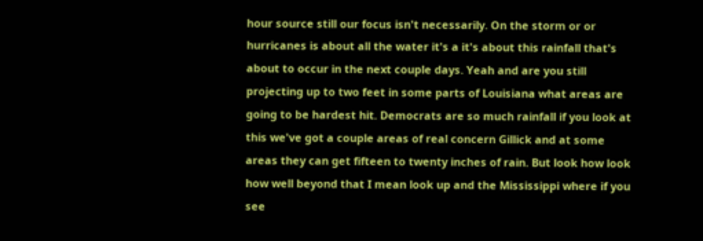hour source still our focus isn't necessarily. On the storm or or hurricanes is about all the water it's a it's about this rainfall that's about to occur in the next couple days. Yeah and are you still projecting up to two feet in some parts of Louisiana what areas are going to be hardest hit. Democrats are so much rainfall if you look at this we've got a couple areas of real concern Gillick and at some areas they can get fifteen to twenty inches of rain. But look how look how well beyond that I mean look up and the Mississippi where if you see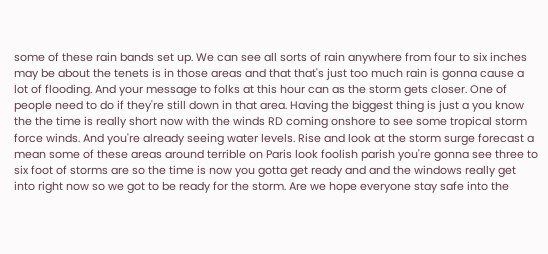some of these rain bands set up. We can see all sorts of rain anywhere from four to six inches may be about the tenets is in those areas and that that's just too much rain is gonna cause a lot of flooding. And your message to folks at this hour can as the storm gets closer. One of people need to do if they're still down in that area. Having the biggest thing is just a you know the the time is really short now with the winds RD coming onshore to see some tropical storm force winds. And you're already seeing water levels. Rise and look at the storm surge forecast a mean some of these areas around terrible on Paris look foolish parish you're gonna see three to six foot of storms are so the time is now you gotta get ready and and the windows really get into right now so we got to be ready for the storm. Are we hope everyone stay safe into the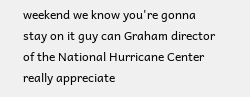weekend we know you're gonna stay on it guy can Graham director of the National Hurricane Center really appreciate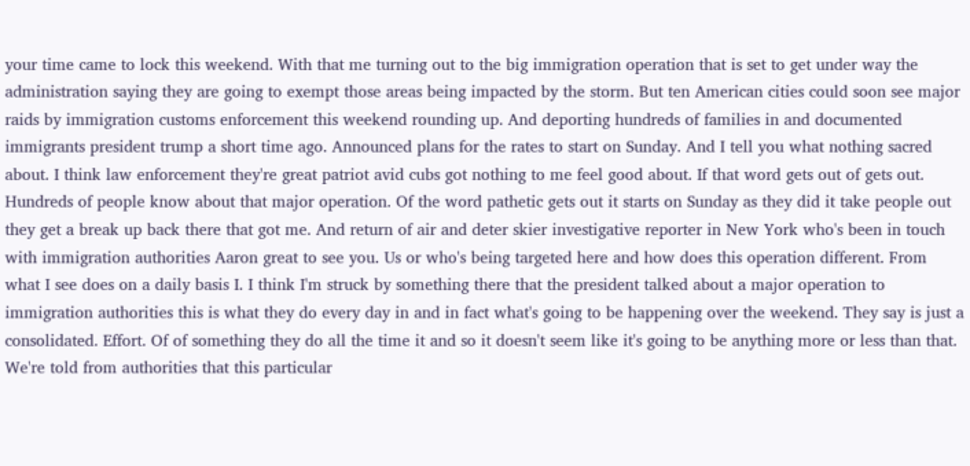your time came to lock this weekend. With that me turning out to the big immigration operation that is set to get under way the administration saying they are going to exempt those areas being impacted by the storm. But ten American cities could soon see major raids by immigration customs enforcement this weekend rounding up. And deporting hundreds of families in and documented immigrants president trump a short time ago. Announced plans for the rates to start on Sunday. And I tell you what nothing sacred about. I think law enforcement they're great patriot avid cubs got nothing to me feel good about. If that word gets out of gets out. Hundreds of people know about that major operation. Of the word pathetic gets out it starts on Sunday as they did it take people out they get a break up back there that got me. And return of air and deter skier investigative reporter in New York who's been in touch with immigration authorities Aaron great to see you. Us or who's being targeted here and how does this operation different. From what I see does on a daily basis I. I think I'm struck by something there that the president talked about a major operation to immigration authorities this is what they do every day in and in fact what's going to be happening over the weekend. They say is just a consolidated. Effort. Of of something they do all the time it and so it doesn't seem like it's going to be anything more or less than that. We're told from authorities that this particular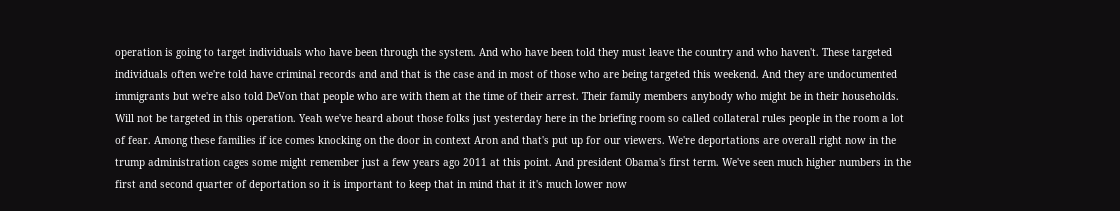operation is going to target individuals who have been through the system. And who have been told they must leave the country and who haven't. These targeted individuals often we're told have criminal records and and that is the case and in most of those who are being targeted this weekend. And they are undocumented immigrants but we're also told DeVon that people who are with them at the time of their arrest. Their family members anybody who might be in their households. Will not be targeted in this operation. Yeah we've heard about those folks just yesterday here in the briefing room so called collateral rules people in the room a lot of fear. Among these families if ice comes knocking on the door in context Aron and that's put up for our viewers. We're deportations are overall right now in the trump administration cages some might remember just a few years ago 2011 at this point. And president Obama's first term. We've seen much higher numbers in the first and second quarter of deportation so it is important to keep that in mind that it it's much lower now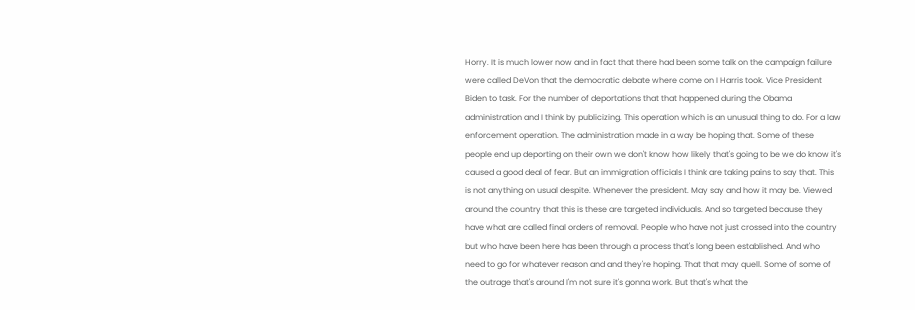Horry. It is much lower now and in fact that there had been some talk on the campaign failure were called DeVon that the democratic debate where come on I Harris took. Vice President Biden to task. For the number of deportations that that happened during the Obama administration and I think by publicizing. This operation which is an unusual thing to do. For a law enforcement operation. The administration made in a way be hoping that. Some of these people end up deporting on their own we don't know how likely that's going to be we do know it's caused a good deal of fear. But an immigration officials I think are taking pains to say that. This is not anything on usual despite. Whenever the president. May say and how it may be. Viewed around the country that this is these are targeted individuals. And so targeted because they have what are called final orders of removal. People who have not just crossed into the country but who have been here has been through a process that's long been established. And who need to go for whatever reason and and they're hoping. That that may quell. Some of some of the outrage that's around I'm not sure it's gonna work. But that's what the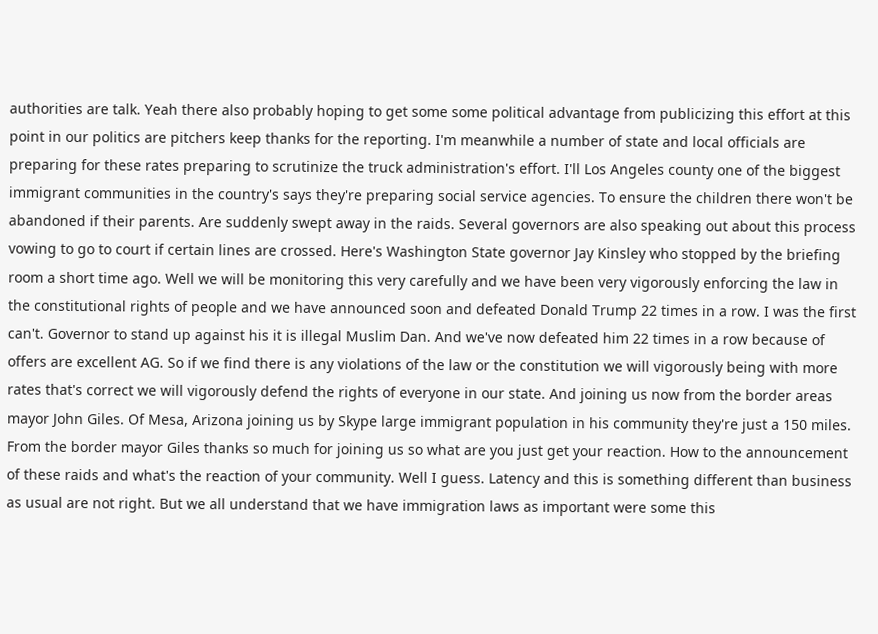authorities are talk. Yeah there also probably hoping to get some some political advantage from publicizing this effort at this point in our politics are pitchers keep thanks for the reporting. I'm meanwhile a number of state and local officials are preparing for these rates preparing to scrutinize the truck administration's effort. I'll Los Angeles county one of the biggest immigrant communities in the country's says they're preparing social service agencies. To ensure the children there won't be abandoned if their parents. Are suddenly swept away in the raids. Several governors are also speaking out about this process vowing to go to court if certain lines are crossed. Here's Washington State governor Jay Kinsley who stopped by the briefing room a short time ago. Well we will be monitoring this very carefully and we have been very vigorously enforcing the law in the constitutional rights of people and we have announced soon and defeated Donald Trump 22 times in a row. I was the first can't. Governor to stand up against his it is illegal Muslim Dan. And we've now defeated him 22 times in a row because of offers are excellent AG. So if we find there is any violations of the law or the constitution we will vigorously being with more rates that's correct we will vigorously defend the rights of everyone in our state. And joining us now from the border areas mayor John Giles. Of Mesa, Arizona joining us by Skype large immigrant population in his community they're just a 150 miles. From the border mayor Giles thanks so much for joining us so what are you just get your reaction. How to the announcement of these raids and what's the reaction of your community. Well I guess. Latency and this is something different than business as usual are not right. But we all understand that we have immigration laws as important were some this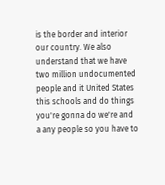is the border and interior our country. We also understand that we have two million undocumented people and it United States this schools and do things you're gonna do we're and a any people so you have to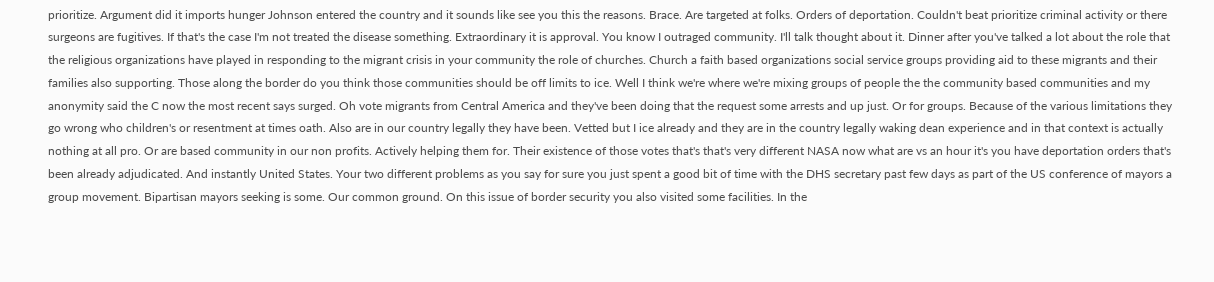prioritize. Argument did it imports hunger Johnson entered the country and it sounds like see you this the reasons. Brace. Are targeted at folks. Orders of deportation. Couldn't beat prioritize criminal activity or there surgeons are fugitives. If that's the case I'm not treated the disease something. Extraordinary it is approval. You know I outraged community. I'll talk thought about it. Dinner after you've talked a lot about the role that the religious organizations have played in responding to the migrant crisis in your community the role of churches. Church a faith based organizations social service groups providing aid to these migrants and their families also supporting. Those along the border do you think those communities should be off limits to ice. Well I think we're where we're mixing groups of people the the community based communities and my anonymity said the C now the most recent says surged. Oh vote migrants from Central America and they've been doing that the request some arrests and up just. Or for groups. Because of the various limitations they go wrong who children's or resentment at times oath. Also are in our country legally they have been. Vetted but I ice already and they are in the country legally waking dean experience and in that context is actually nothing at all pro. Or are based community in our non profits. Actively helping them for. Their existence of those votes that's that's very different NASA now what are vs an hour it's you have deportation orders that's been already adjudicated. And instantly United States. Your two different problems as you say for sure you just spent a good bit of time with the DHS secretary past few days as part of the US conference of mayors a group movement. Bipartisan mayors seeking is some. Our common ground. On this issue of border security you also visited some facilities. In the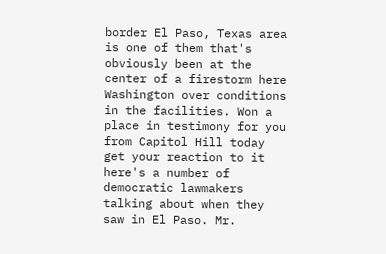border El Paso, Texas area is one of them that's obviously been at the center of a firestorm here Washington over conditions in the facilities. Won a place in testimony for you from Capitol Hill today get your reaction to it here's a number of democratic lawmakers talking about when they saw in El Paso. Mr.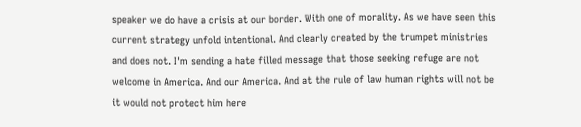speaker we do have a crisis at our border. With one of morality. As we have seen this current strategy unfold intentional. And clearly created by the trumpet ministries and does not. I'm sending a hate filled message that those seeking refuge are not welcome in America. And our America. And at the rule of law human rights will not be it would not protect him here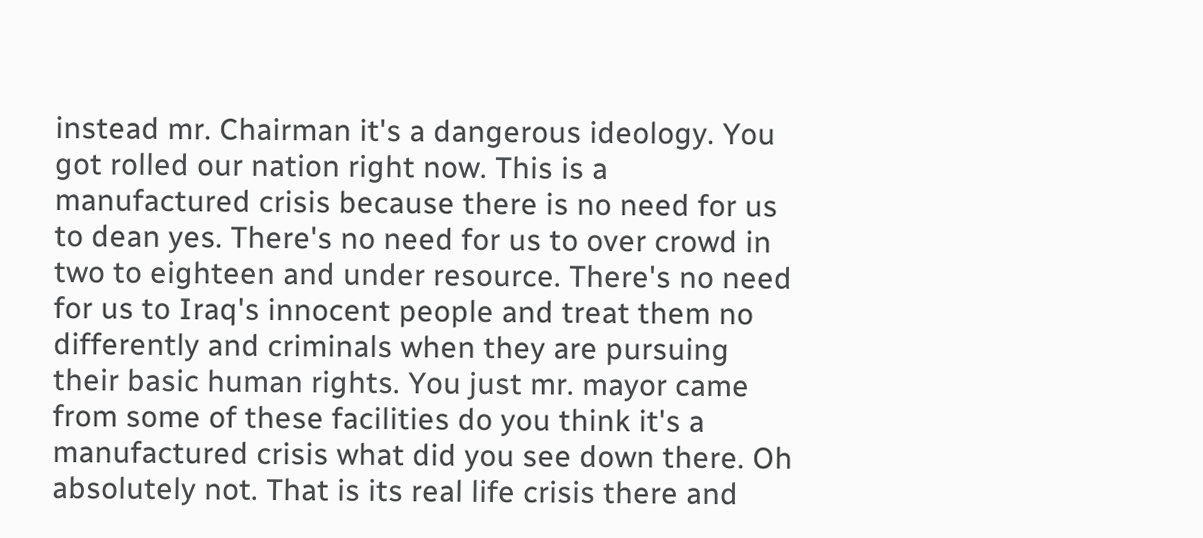instead mr. Chairman it's a dangerous ideology. You got rolled our nation right now. This is a manufactured crisis because there is no need for us to dean yes. There's no need for us to over crowd in two to eighteen and under resource. There's no need for us to Iraq's innocent people and treat them no differently and criminals when they are pursuing their basic human rights. You just mr. mayor came from some of these facilities do you think it's a manufactured crisis what did you see down there. Oh absolutely not. That is its real life crisis there and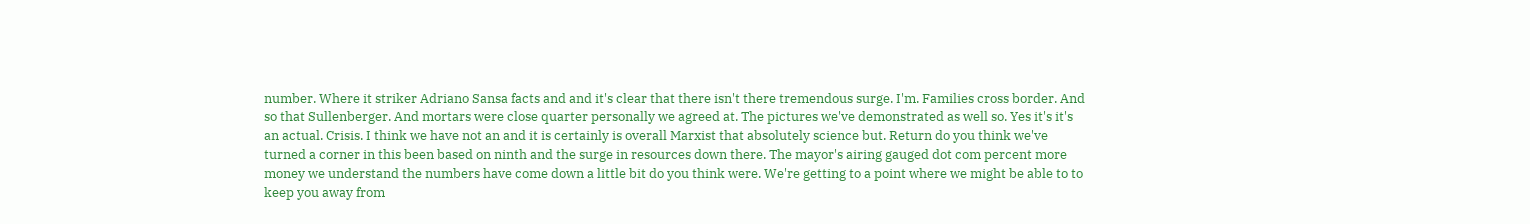number. Where it striker Adriano Sansa facts and and it's clear that there isn't there tremendous surge. I'm. Families cross border. And so that Sullenberger. And mortars were close quarter personally we agreed at. The pictures we've demonstrated as well so. Yes it's it's an actual. Crisis. I think we have not an and it is certainly is overall Marxist that absolutely science but. Return do you think we've turned a corner in this been based on ninth and the surge in resources down there. The mayor's airing gauged dot com percent more money we understand the numbers have come down a little bit do you think were. We're getting to a point where we might be able to to keep you away from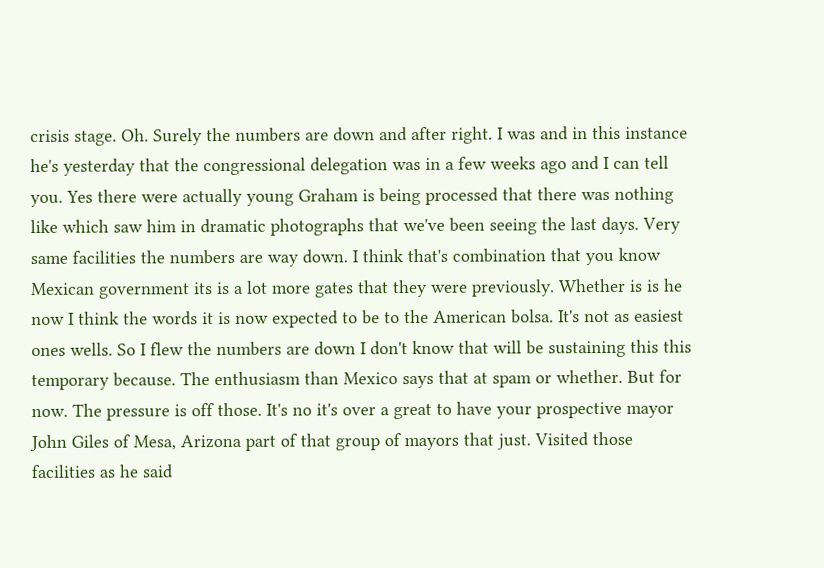crisis stage. Oh. Surely the numbers are down and after right. I was and in this instance he's yesterday that the congressional delegation was in a few weeks ago and I can tell you. Yes there were actually young Graham is being processed that there was nothing like which saw him in dramatic photographs that we've been seeing the last days. Very same facilities the numbers are way down. I think that's combination that you know Mexican government its is a lot more gates that they were previously. Whether is is he now I think the words it is now expected to be to the American bolsa. It's not as easiest ones wells. So I flew the numbers are down I don't know that will be sustaining this this temporary because. The enthusiasm than Mexico says that at spam or whether. But for now. The pressure is off those. It's no it's over a great to have your prospective mayor John Giles of Mesa, Arizona part of that group of mayors that just. Visited those facilities as he said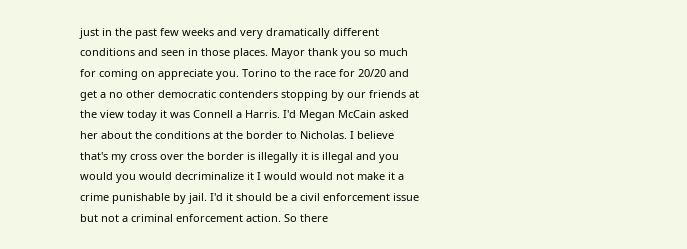just in the past few weeks and very dramatically different conditions and seen in those places. Mayor thank you so much for coming on appreciate you. Torino to the race for 20/20 and get a no other democratic contenders stopping by our friends at the view today it was Connell a Harris. I'd Megan McCain asked her about the conditions at the border to Nicholas. I believe that's my cross over the border is illegally it is illegal and you would you would decriminalize it I would would not make it a crime punishable by jail. I'd it should be a civil enforcement issue but not a criminal enforcement action. So there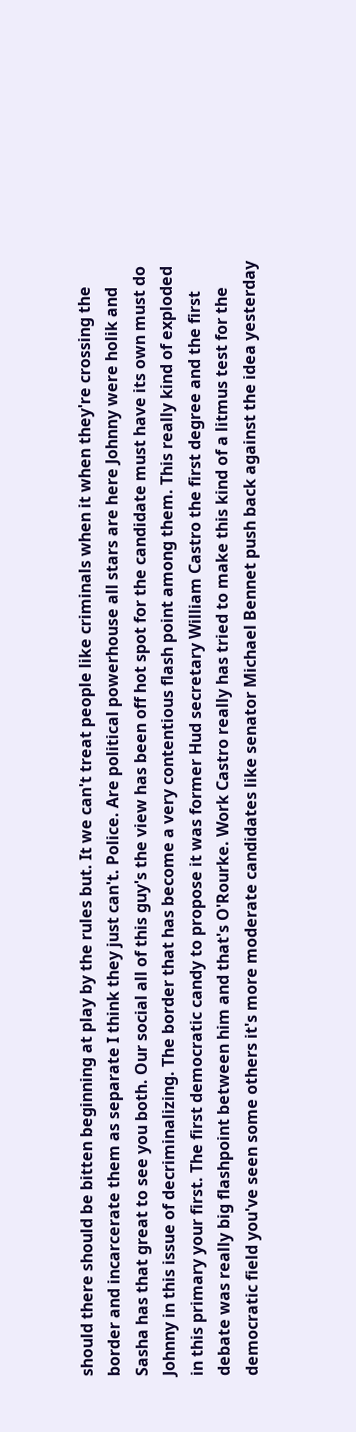should there should be bitten beginning at play by the rules but. It we can't treat people like criminals when it when they're crossing the border and incarcerate them as separate I think they just can't. Police. Are political powerhouse all stars are here Johnny were holik and Sasha has that great to see you both. Our social all of this guy's the view has been off hot spot for the candidate must have its own must do Johnny in this issue of decriminalizing. The border that has become a very contentious flash point among them. This really kind of exploded in this primary your first. The first democratic candy to propose it was former Hud secretary William Castro the first degree and the first debate was really big flashpoint between him and that's O'Rourke. Work Castro really has tried to make this kind of a litmus test for the democratic field you've seen some others it's more moderate candidates like senator Michael Bennet push back against the idea yesterday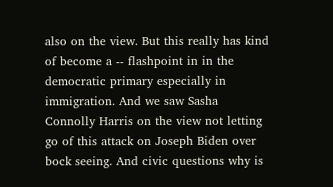also on the view. But this really has kind of become a -- flashpoint in in the democratic primary especially in immigration. And we saw Sasha Connolly Harris on the view not letting go of this attack on Joseph Biden over bock seeing. And civic questions why is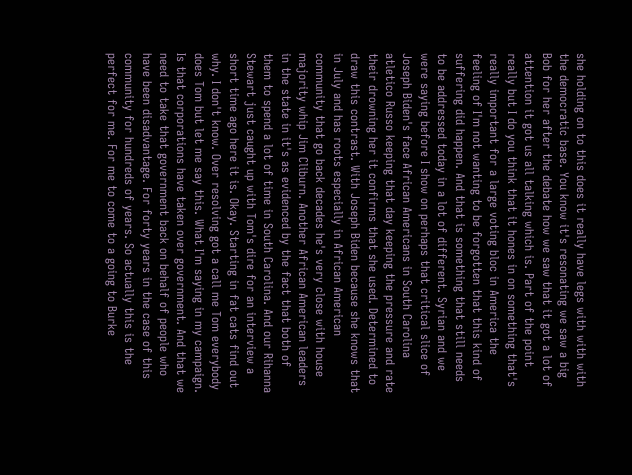she holding on to this does it really have legs with with with the democratic base. You know it's resonating we saw a big Bob for her after the debate how we saw that it got a lot of attention it got us all talking which is. Part of the point really but I do you think that it hones in on something that's really important for a large voting bloc in America the feeling of I'm not wanting to be forgotten that this kind of suffering did happen. And that is something that still needs to be addressed today in a lot of different. Syrian and we were saying before I show on perhaps that critical slice of Joseph Biden's face African Americans in South Carolina atletico Russo keeping that day keeping the pressure and rate their drowning her it confirms that she used. Determined to draw this contrast. With Joseph Biden because she knows that in July and has roots especially in African American community that go back decades he's very close with house majority whip Jim Cliburn. Another African American leaders in the state in it's as evidenced by the fact that both of them to spend a lot of time in South Carolina. And our Rihanna Stewart just caught up with Tom's dire for an interview a short time ago here it is. Okay. Starting in fat cats find out why. I don't know. Over resolving got a call me Tom everybody does Tom but let me say this. What I'm saying in my campaign. Is that corporations have taken over government. And that we need to take that government back on behalf of people who have been disadvantage. For forty years in the case of this community for hundreds of years. So actually this is the perfect for me. For me to come to a going to Burke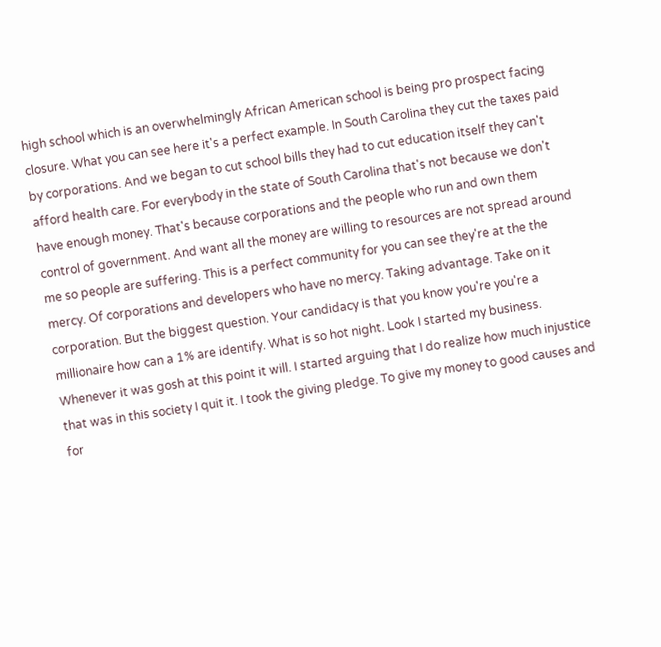high school which is an overwhelmingly African American school is being pro prospect facing closure. What you can see here it's a perfect example. In South Carolina they cut the taxes paid by corporations. And we began to cut school bills they had to cut education itself they can't afford health care. For everybody in the state of South Carolina that's not because we don't have enough money. That's because corporations and the people who run and own them control of government. And want all the money are willing to resources are not spread around me so people are suffering. This is a perfect community for you can see they're at the the mercy. Of corporations and developers who have no mercy. Taking advantage. Take on it corporation. But the biggest question. Your candidacy is that you know you're you're a millionaire how can a 1% are identify. What is so hot night. Look I started my business. Whenever it was gosh at this point it will. I started arguing that I do realize how much injustice that was in this society I quit it. I took the giving pledge. To give my money to good causes and for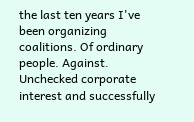the last ten years I've been organizing coalitions. Of ordinary people. Against. Unchecked corporate interest and successfully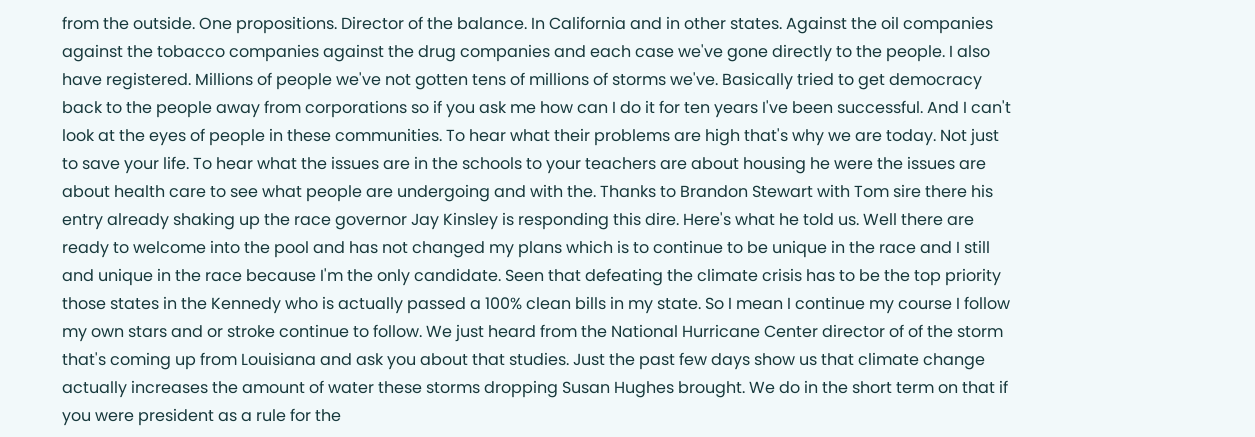from the outside. One propositions. Director of the balance. In California and in other states. Against the oil companies against the tobacco companies against the drug companies and each case we've gone directly to the people. I also have registered. Millions of people we've not gotten tens of millions of storms we've. Basically tried to get democracy back to the people away from corporations so if you ask me how can I do it for ten years I've been successful. And I can't look at the eyes of people in these communities. To hear what their problems are high that's why we are today. Not just to save your life. To hear what the issues are in the schools to your teachers are about housing he were the issues are about health care to see what people are undergoing and with the. Thanks to Brandon Stewart with Tom sire there his entry already shaking up the race governor Jay Kinsley is responding this dire. Here's what he told us. Well there are ready to welcome into the pool and has not changed my plans which is to continue to be unique in the race and I still and unique in the race because I'm the only candidate. Seen that defeating the climate crisis has to be the top priority those states in the Kennedy who is actually passed a 100% clean bills in my state. So I mean I continue my course I follow my own stars and or stroke continue to follow. We just heard from the National Hurricane Center director of of the storm that's coming up from Louisiana and ask you about that studies. Just the past few days show us that climate change actually increases the amount of water these storms dropping Susan Hughes brought. We do in the short term on that if you were president as a rule for the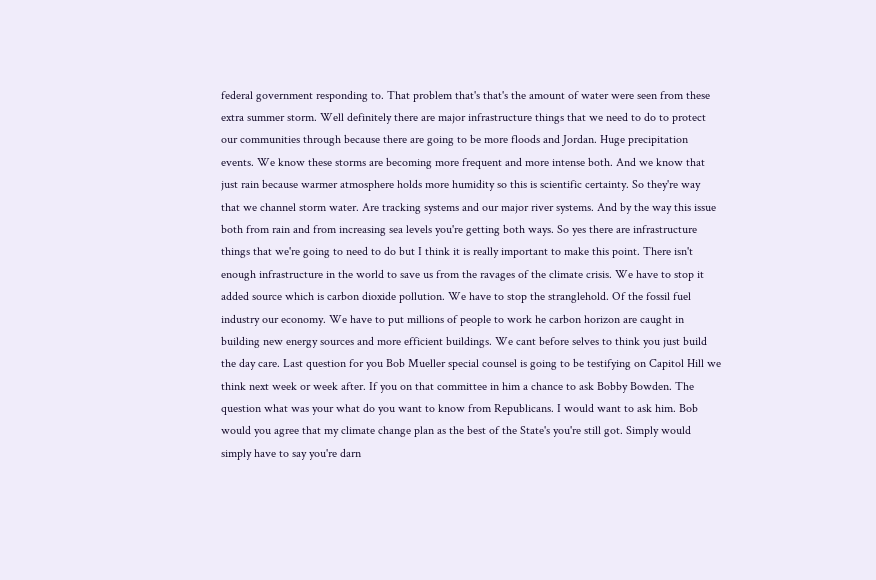federal government responding to. That problem that's that's the amount of water were seen from these extra summer storm. Well definitely there are major infrastructure things that we need to do to protect our communities through because there are going to be more floods and Jordan. Huge precipitation events. We know these storms are becoming more frequent and more intense both. And we know that just rain because warmer atmosphere holds more humidity so this is scientific certainty. So they're way that we channel storm water. Are tracking systems and our major river systems. And by the way this issue both from rain and from increasing sea levels you're getting both ways. So yes there are infrastructure things that we're going to need to do but I think it is really important to make this point. There isn't enough infrastructure in the world to save us from the ravages of the climate crisis. We have to stop it added source which is carbon dioxide pollution. We have to stop the stranglehold. Of the fossil fuel industry our economy. We have to put millions of people to work he carbon horizon are caught in building new energy sources and more efficient buildings. We cant before selves to think you just build the day care. Last question for you Bob Mueller special counsel is going to be testifying on Capitol Hill we think next week or week after. If you on that committee in him a chance to ask Bobby Bowden. The question what was your what do you want to know from Republicans. I would want to ask him. Bob would you agree that my climate change plan as the best of the State's you're still got. Simply would simply have to say you're darn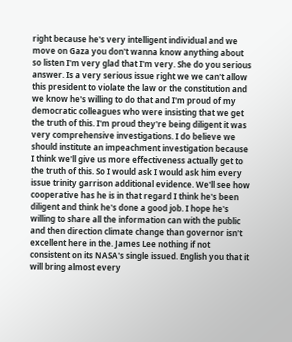right because he's very intelligent individual and we move on Gaza you don't wanna know anything about so listen I'm very glad that I'm very. She do you serious answer. Is a very serious issue right we we can't allow this president to violate the law or the constitution and we know he's willing to do that and I'm proud of my democratic colleagues who were insisting that we get the truth of this. I'm proud they're being diligent it was very comprehensive investigations. I do believe we should institute an impeachment investigation because I think we'll give us more effectiveness actually get to the truth of this. So I would ask I would ask him every issue trinity garrison additional evidence. We'll see how cooperative has he is in that regard I think he's been diligent and think he's done a good job. I hope he's willing to share all the information can with the public and then direction climate change than governor isn't excellent here in the. James Lee nothing if not consistent on its NASA's single issued. English you that it will bring almost every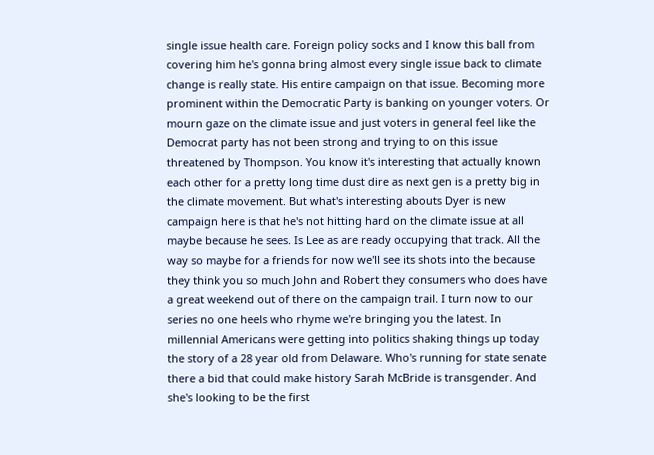single issue health care. Foreign policy socks and I know this ball from covering him he's gonna bring almost every single issue back to climate change is really state. His entire campaign on that issue. Becoming more prominent within the Democratic Party is banking on younger voters. Or mourn gaze on the climate issue and just voters in general feel like the Democrat party has not been strong and trying to on this issue threatened by Thompson. You know it's interesting that actually known each other for a pretty long time dust dire as next gen is a pretty big in the climate movement. But what's interesting abouts Dyer is new campaign here is that he's not hitting hard on the climate issue at all maybe because he sees. Is Lee as are ready occupying that track. All the way so maybe for a friends for now we'll see its shots into the because they think you so much John and Robert they consumers who does have a great weekend out of there on the campaign trail. I turn now to our series no one heels who rhyme we're bringing you the latest. In millennial Americans were getting into politics shaking things up today the story of a 28 year old from Delaware. Who's running for state senate there a bid that could make history Sarah McBride is transgender. And she's looking to be the first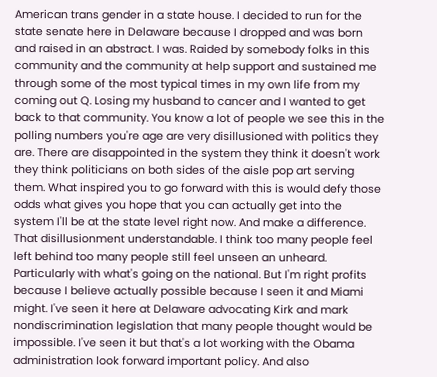American trans gender in a state house. I decided to run for the state senate here in Delaware because I dropped and was born and raised in an abstract. I was. Raided by somebody folks in this community and the community at help support and sustained me through some of the most typical times in my own life from my coming out Q. Losing my husband to cancer and I wanted to get back to that community. You know a lot of people we see this in the polling numbers you're age are very disillusioned with politics they are. There are disappointed in the system they think it doesn't work they think politicians on both sides of the aisle pop art serving them. What inspired you to go forward with this is would defy those odds what gives you hope that you can actually get into the system I'll be at the state level right now. And make a difference. That disillusionment understandable. I think too many people feel left behind too many people still feel unseen an unheard. Particularly with what's going on the national. But I'm right profits because I believe actually possible because I seen it and Miami might. I've seen it here at Delaware advocating Kirk and mark nondiscrimination legislation that many people thought would be impossible. I've seen it but that's a lot working with the Obama administration look forward important policy. And also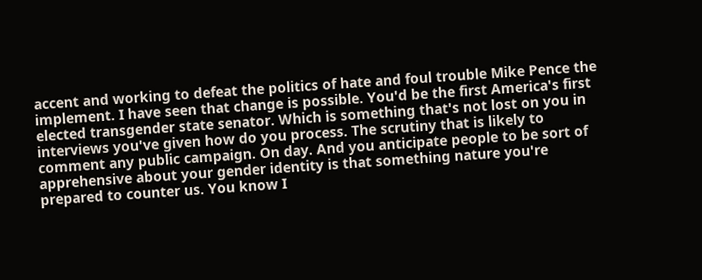accent and working to defeat the politics of hate and foul trouble Mike Pence the implement. I have seen that change is possible. You'd be the first America's first elected transgender state senator. Which is something that's not lost on you in interviews you've given how do you process. The scrutiny that is likely to comment any public campaign. On day. And you anticipate people to be sort of apprehensive about your gender identity is that something nature you're prepared to counter us. You know I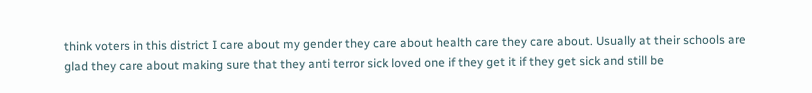think voters in this district I care about my gender they care about health care they care about. Usually at their schools are glad they care about making sure that they anti terror sick loved one if they get it if they get sick and still be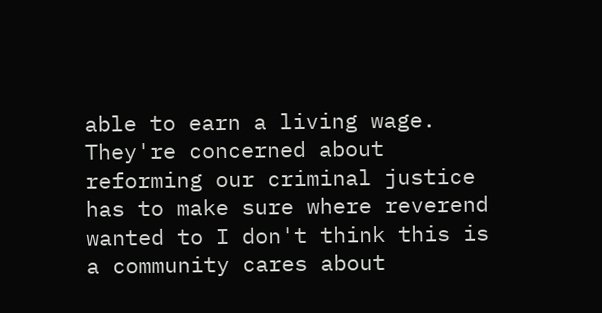able to earn a living wage. They're concerned about reforming our criminal justice has to make sure where reverend wanted to I don't think this is a community cares about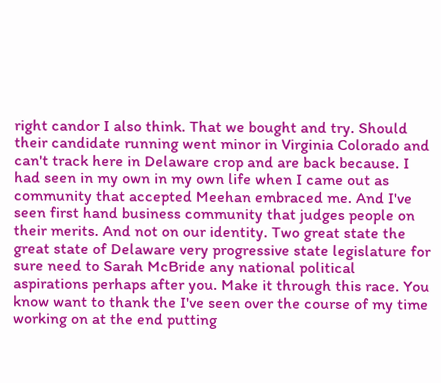right candor I also think. That we bought and try. Should their candidate running went minor in Virginia Colorado and can't track here in Delaware crop and are back because. I had seen in my own in my own life when I came out as community that accepted Meehan embraced me. And I've seen first hand business community that judges people on their merits. And not on our identity. Two great state the great state of Delaware very progressive state legislature for sure need to Sarah McBride any national political aspirations perhaps after you. Make it through this race. You know want to thank the I've seen over the course of my time working on at the end putting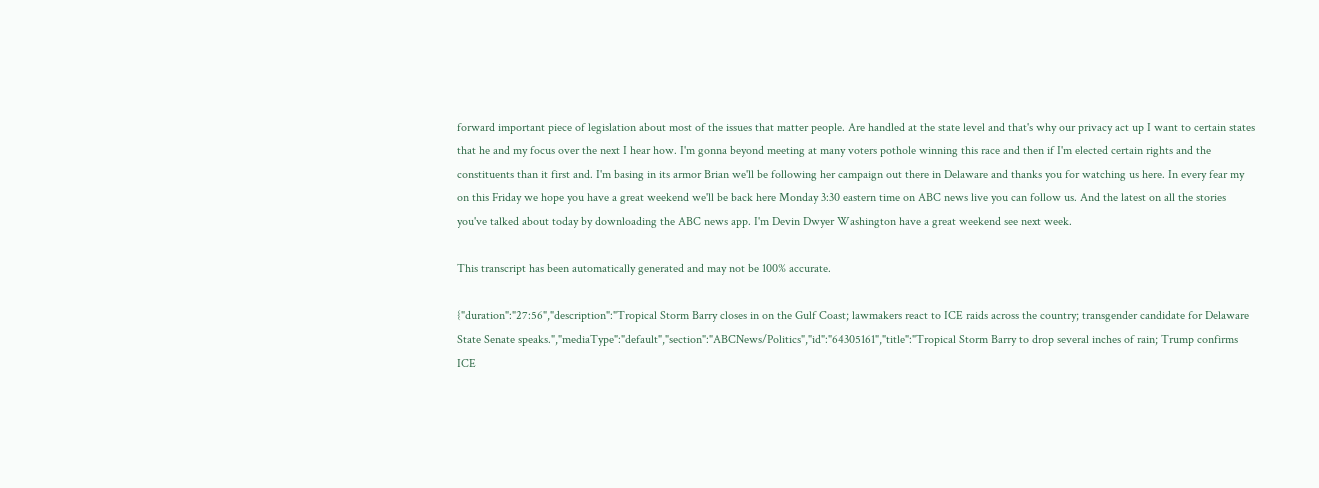forward important piece of legislation about most of the issues that matter people. Are handled at the state level and that's why our privacy act up I want to certain states that he and my focus over the next I hear how. I'm gonna beyond meeting at many voters pothole winning this race and then if I'm elected certain rights and the constituents than it first and. I'm basing in its armor Brian we'll be following her campaign out there in Delaware and thanks you for watching us here. In every fear my on this Friday we hope you have a great weekend we'll be back here Monday 3:30 eastern time on ABC news live you can follow us. And the latest on all the stories you've talked about today by downloading the ABC news app. I'm Devin Dwyer Washington have a great weekend see next week.

This transcript has been automatically generated and may not be 100% accurate.

{"duration":"27:56","description":"Tropical Storm Barry closes in on the Gulf Coast; lawmakers react to ICE raids across the country; transgender candidate for Delaware State Senate speaks.","mediaType":"default","section":"ABCNews/Politics","id":"64305161","title":"Tropical Storm Barry to drop several inches of rain; Trump confirms ICE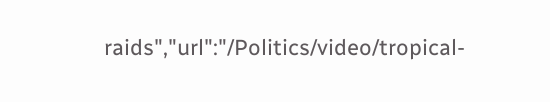raids","url":"/Politics/video/tropical-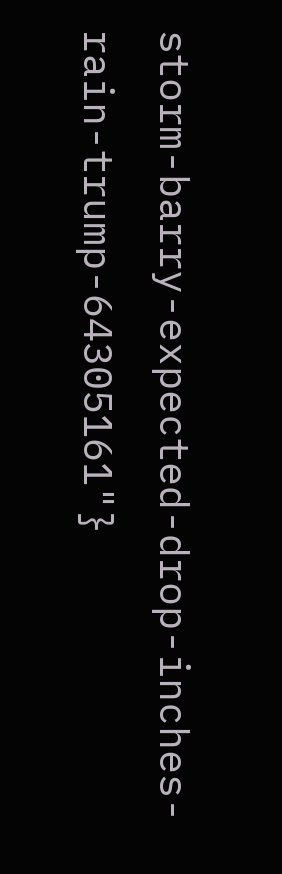storm-barry-expected-drop-inches-rain-trump-64305161"}